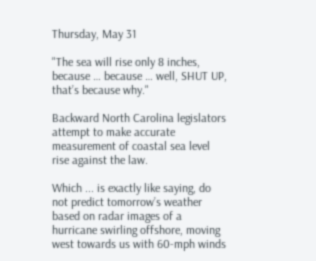Thursday, May 31

"The sea will rise only 8 inches, because … because … well, SHUT UP, that’s because why."

Backward North Carolina legislators attempt to make accurate measurement of coastal sea level rise against the law.

Which ... is exactly like saying, do not predict tomorrow’s weather based on radar images of a hurricane swirling offshore, moving west towards us with 60-mph winds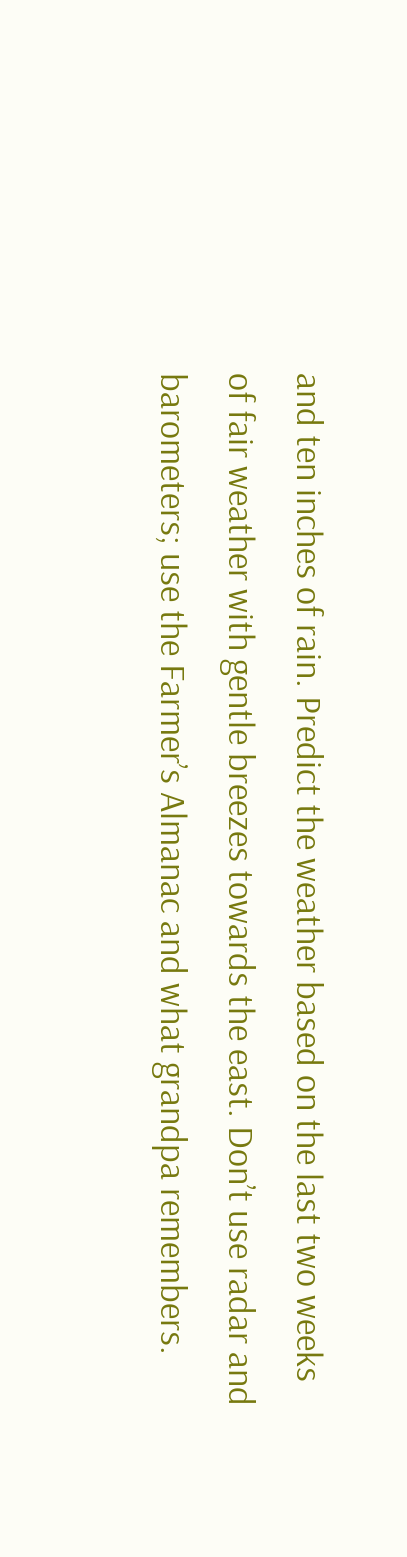and ten inches of rain. Predict the weather based on the last two weeks of fair weather with gentle breezes towards the east. Don’t use radar and barometers; use the Farmer’s Almanac and what grandpa remembers.